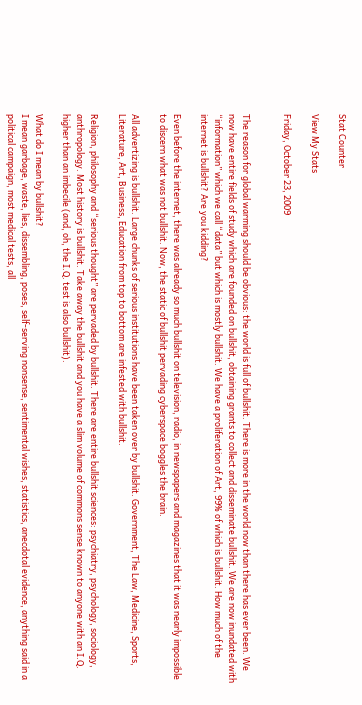Stat Counter

View My Stats

Friday, October 23, 2009


The reason for global warming should be obvious: the world is full of bullshit. There is more in the world now than there has ever been. We now have entire fields of study which are founded on bullshit, obtaining grants to collect and disseminate bullshit. We are now inundated with “information” which we call “data” but which is mostly bullshit. We have a proliferation of Art, 99% of which is bullshit. How much of the internet is bullshit? Are you kidding?

Even before the internet, there was already so much bullshit on television, radio, in newspapers and magazines that it was nearly impossible to discern what was not bullshit. Now, the static of bullshit pervading cyberspace boggles the brain.

All advertizing is bullshit. Large chunks of serious institutions have been taken over by bullshit. Government, The Law, Medicine, Sports, Literature, Art, Business, Education from top to bottom are infested with bullshit.

Religion, philosophy and “serious thought” are pervaded by bullshit. There are entire bullshit sciences: psychiatry, psychology, sociology, anthropology. Most history is bullshit. Take away the bullshit and you have a slim volume of commons sense known to anyone with an I.Q. higher than an imbecile (and, oh, the I.Q. test is also bullshit).

What do I mean by bullshit?
I mean garbage, waste, lies, dissembling, poses, self-serving nonsense, sentimental wishes, statistics, anecdotal evidence, anything said in a political campaign, most medical tests, all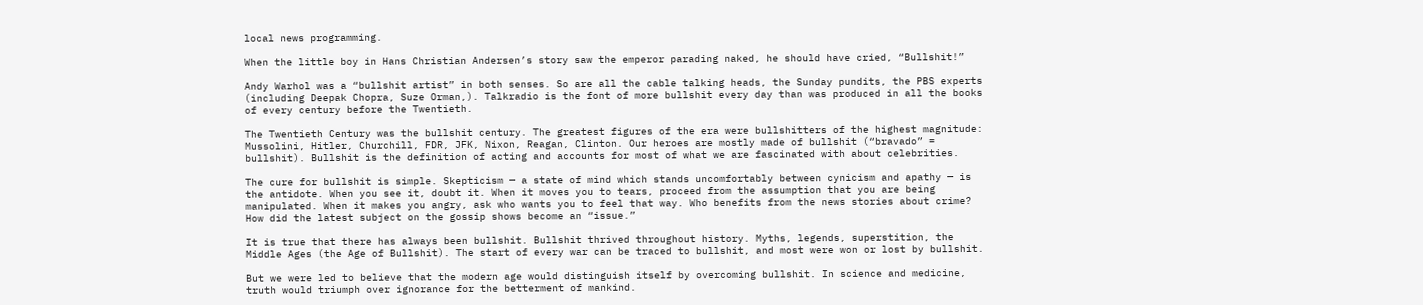local news programming.

When the little boy in Hans Christian Andersen’s story saw the emperor parading naked, he should have cried, “Bullshit!”

Andy Warhol was a “bullshit artist” in both senses. So are all the cable talking heads, the Sunday pundits, the PBS experts (including Deepak Chopra, Suze Orman,). Talkradio is the font of more bullshit every day than was produced in all the books of every century before the Twentieth.

The Twentieth Century was the bullshit century. The greatest figures of the era were bullshitters of the highest magnitude: Mussolini, Hitler, Churchill, FDR, JFK, Nixon, Reagan, Clinton. Our heroes are mostly made of bullshit (“bravado” = bullshit). Bullshit is the definition of acting and accounts for most of what we are fascinated with about celebrities.

The cure for bullshit is simple. Skepticism — a state of mind which stands uncomfortably between cynicism and apathy — is the antidote. When you see it, doubt it. When it moves you to tears, proceed from the assumption that you are being manipulated. When it makes you angry, ask who wants you to feel that way. Who benefits from the news stories about crime? How did the latest subject on the gossip shows become an “issue.”

It is true that there has always been bullshit. Bullshit thrived throughout history. Myths, legends, superstition, the Middle Ages (the Age of Bullshit). The start of every war can be traced to bullshit, and most were won or lost by bullshit.

But we were led to believe that the modern age would distinguish itself by overcoming bullshit. In science and medicine, truth would triumph over ignorance for the betterment of mankind.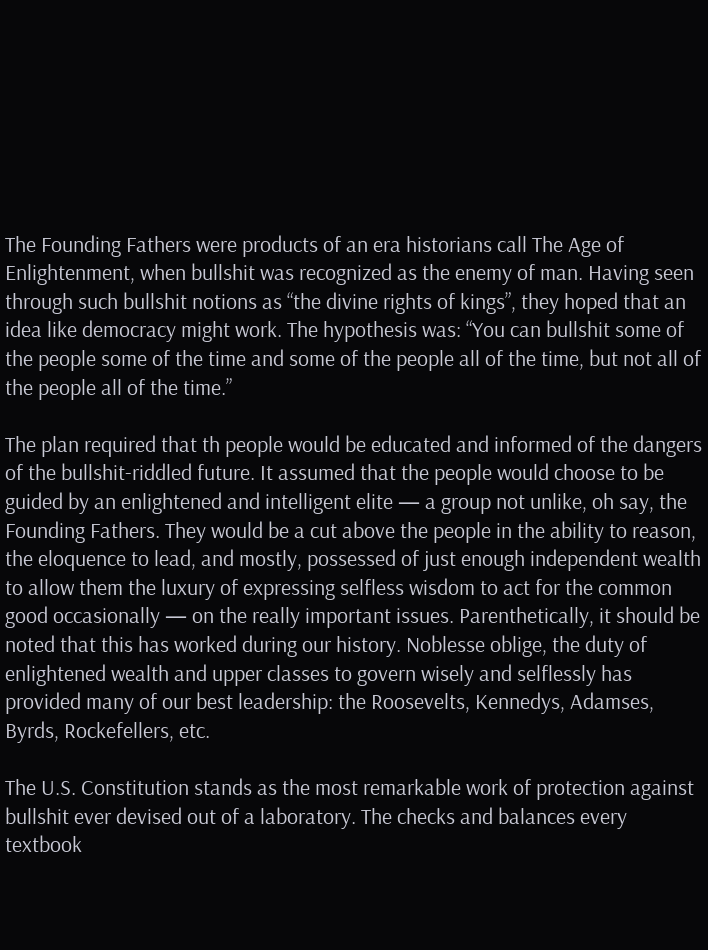The Founding Fathers were products of an era historians call The Age of Enlightenment, when bullshit was recognized as the enemy of man. Having seen through such bullshit notions as “the divine rights of kings”, they hoped that an idea like democracy might work. The hypothesis was: “You can bullshit some of the people some of the time and some of the people all of the time, but not all of the people all of the time.”

The plan required that th people would be educated and informed of the dangers of the bullshit-riddled future. It assumed that the people would choose to be guided by an enlightened and intelligent elite — a group not unlike, oh say, the Founding Fathers. They would be a cut above the people in the ability to reason, the eloquence to lead, and mostly, possessed of just enough independent wealth to allow them the luxury of expressing selfless wisdom to act for the common good occasionally — on the really important issues. Parenthetically, it should be noted that this has worked during our history. Noblesse oblige, the duty of enlightened wealth and upper classes to govern wisely and selflessly has provided many of our best leadership: the Roosevelts, Kennedys, Adamses, Byrds, Rockefellers, etc.

The U.S. Constitution stands as the most remarkable work of protection against bullshit ever devised out of a laboratory. The checks and balances every textbook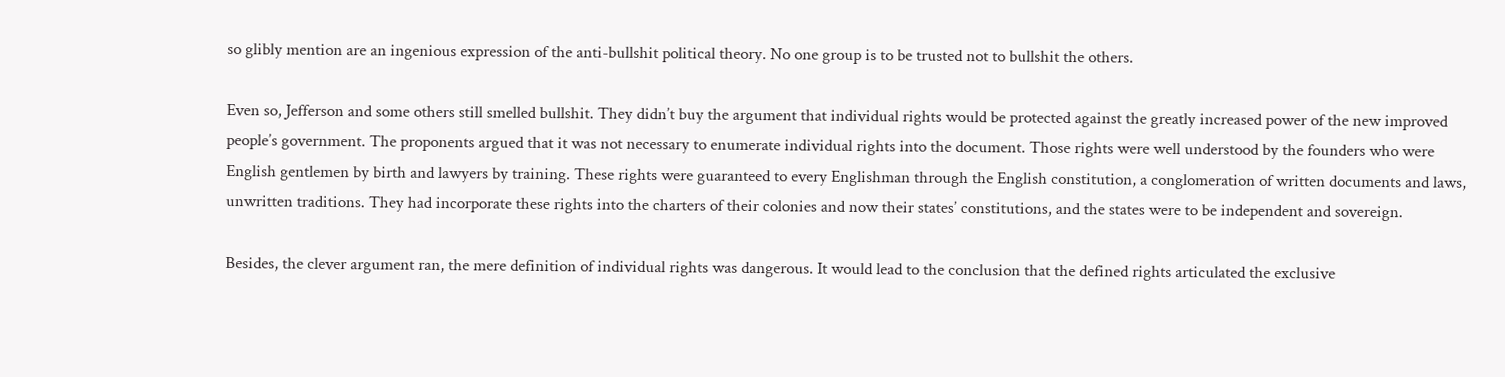so glibly mention are an ingenious expression of the anti-bullshit political theory. No one group is to be trusted not to bullshit the others.

Even so, Jefferson and some others still smelled bullshit. They didn’t buy the argument that individual rights would be protected against the greatly increased power of the new improved people’s government. The proponents argued that it was not necessary to enumerate individual rights into the document. Those rights were well understood by the founders who were English gentlemen by birth and lawyers by training. These rights were guaranteed to every Englishman through the English constitution, a conglomeration of written documents and laws, unwritten traditions. They had incorporate these rights into the charters of their colonies and now their states’ constitutions, and the states were to be independent and sovereign.

Besides, the clever argument ran, the mere definition of individual rights was dangerous. It would lead to the conclusion that the defined rights articulated the exclusive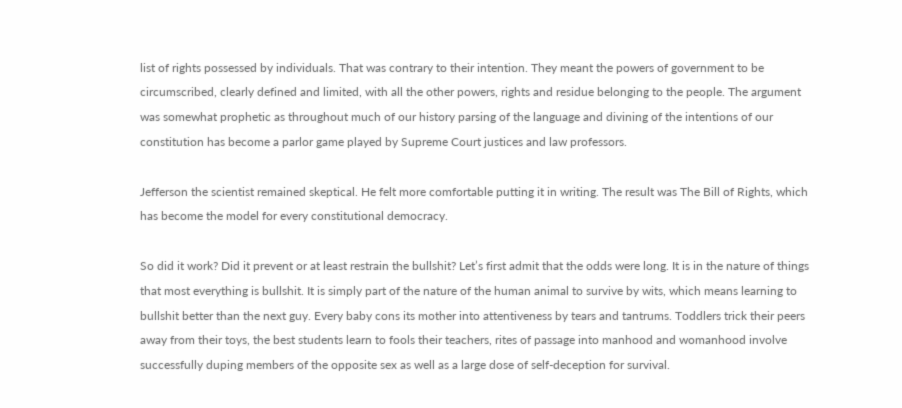list of rights possessed by individuals. That was contrary to their intention. They meant the powers of government to be circumscribed, clearly defined and limited, with all the other powers, rights and residue belonging to the people. The argument was somewhat prophetic as throughout much of our history parsing of the language and divining of the intentions of our constitution has become a parlor game played by Supreme Court justices and law professors.

Jefferson the scientist remained skeptical. He felt more comfortable putting it in writing. The result was The Bill of Rights, which has become the model for every constitutional democracy.

So did it work? Did it prevent or at least restrain the bullshit? Let’s first admit that the odds were long. It is in the nature of things that most everything is bullshit. It is simply part of the nature of the human animal to survive by wits, which means learning to bullshit better than the next guy. Every baby cons its mother into attentiveness by tears and tantrums. Toddlers trick their peers away from their toys, the best students learn to fools their teachers, rites of passage into manhood and womanhood involve successfully duping members of the opposite sex as well as a large dose of self-deception for survival.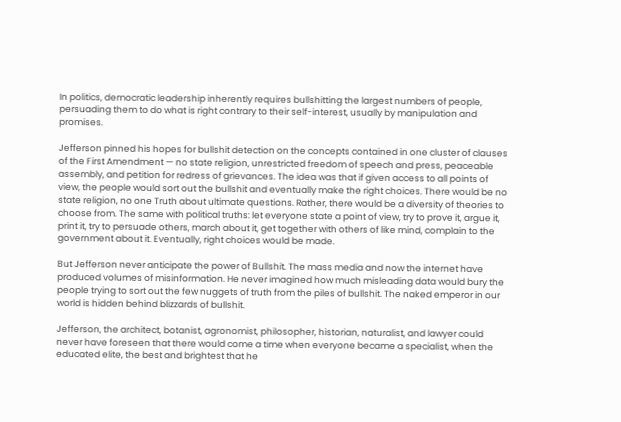In politics, democratic leadership inherently requires bullshitting the largest numbers of people, persuading them to do what is right contrary to their self-interest, usually by manipulation and promises.

Jefferson pinned his hopes for bullshit detection on the concepts contained in one cluster of clauses of the First Amendment — no state religion, unrestricted freedom of speech and press, peaceable assembly, and petition for redress of grievances. The idea was that if given access to all points of view, the people would sort out the bullshit and eventually make the right choices. There would be no state religion, no one Truth about ultimate questions. Rather, there would be a diversity of theories to choose from. The same with political truths: let everyone state a point of view, try to prove it, argue it, print it, try to persuade others, march about it, get together with others of like mind, complain to the government about it. Eventually, right choices would be made.

But Jefferson never anticipate the power of Bullshit. The mass media and now the internet have produced volumes of misinformation. He never imagined how much misleading data would bury the people trying to sort out the few nuggets of truth from the piles of bullshit. The naked emperor in our world is hidden behind blizzards of bullshit.

Jefferson, the architect, botanist, agronomist, philosopher, historian, naturalist, and lawyer could never have foreseen that there would come a time when everyone became a specialist, when the educated elite, the best and brightest that he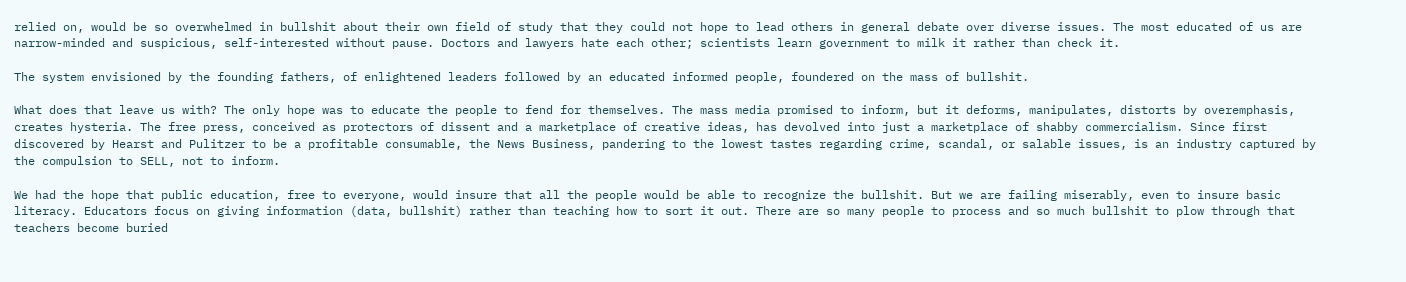relied on, would be so overwhelmed in bullshit about their own field of study that they could not hope to lead others in general debate over diverse issues. The most educated of us are narrow-minded and suspicious, self-interested without pause. Doctors and lawyers hate each other; scientists learn government to milk it rather than check it.

The system envisioned by the founding fathers, of enlightened leaders followed by an educated informed people, foundered on the mass of bullshit.

What does that leave us with? The only hope was to educate the people to fend for themselves. The mass media promised to inform, but it deforms, manipulates, distorts by overemphasis, creates hysteria. The free press, conceived as protectors of dissent and a marketplace of creative ideas, has devolved into just a marketplace of shabby commercialism. Since first discovered by Hearst and Pulitzer to be a profitable consumable, the News Business, pandering to the lowest tastes regarding crime, scandal, or salable issues, is an industry captured by the compulsion to SELL, not to inform.

We had the hope that public education, free to everyone, would insure that all the people would be able to recognize the bullshit. But we are failing miserably, even to insure basic literacy. Educators focus on giving information (data, bullshit) rather than teaching how to sort it out. There are so many people to process and so much bullshit to plow through that teachers become buried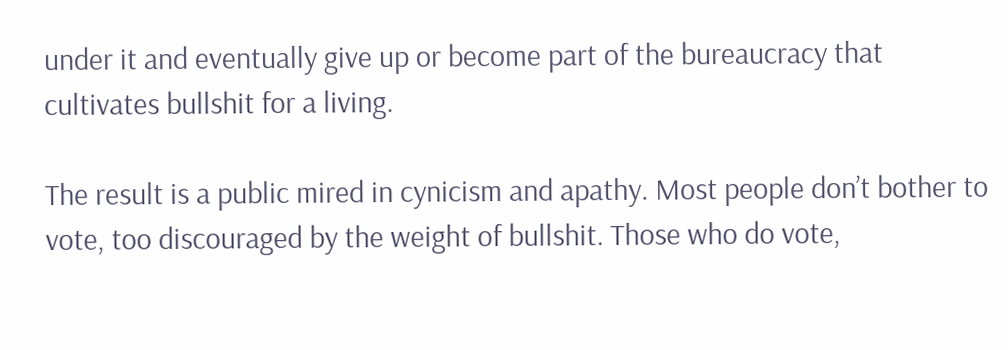under it and eventually give up or become part of the bureaucracy that cultivates bullshit for a living.

The result is a public mired in cynicism and apathy. Most people don’t bother to vote, too discouraged by the weight of bullshit. Those who do vote,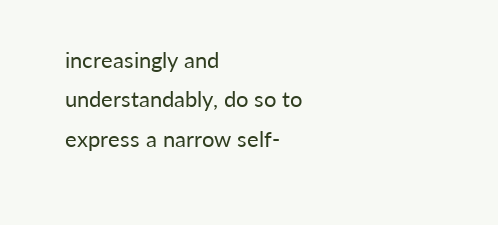increasingly and understandably, do so to express a narrow self-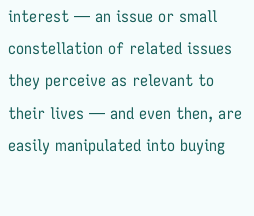interest — an issue or small constellation of related issues they perceive as relevant to their lives — and even then, are easily manipulated into buying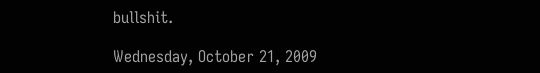bullshit.

Wednesday, October 21, 2009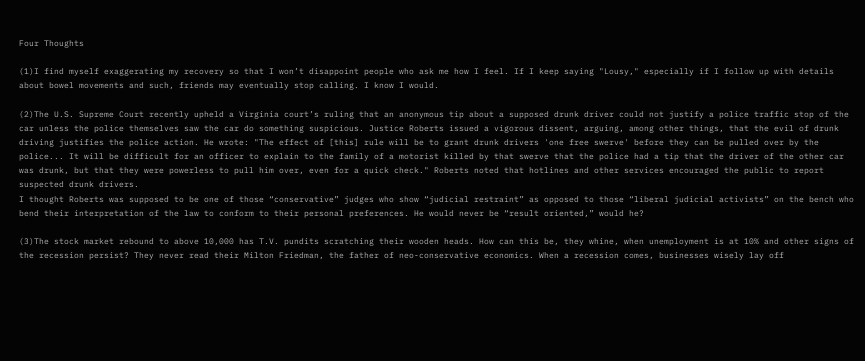Four Thoughts

(1)I find myself exaggerating my recovery so that I won’t disappoint people who ask me how I feel. If I keep saying "Lousy," especially if I follow up with details about bowel movements and such, friends may eventually stop calling. I know I would.

(2)The U.S. Supreme Court recently upheld a Virginia court’s ruling that an anonymous tip about a supposed drunk driver could not justify a police traffic stop of the car unless the police themselves saw the car do something suspicious. Justice Roberts issued a vigorous dissent, arguing, among other things, that the evil of drunk driving justifies the police action. He wrote: "The effect of [this] rule will be to grant drunk drivers 'one free swerve' before they can be pulled over by the police... It will be difficult for an officer to explain to the family of a motorist killed by that swerve that the police had a tip that the driver of the other car was drunk, but that they were powerless to pull him over, even for a quick check." Roberts noted that hotlines and other services encouraged the public to report suspected drunk drivers.
I thought Roberts was supposed to be one of those “conservative” judges who show “judicial restraint” as opposed to those “liberal judicial activists” on the bench who bend their interpretation of the law to conform to their personal preferences. He would never be “result oriented,” would he?

(3)The stock market rebound to above 10,000 has T.V. pundits scratching their wooden heads. How can this be, they whine, when unemployment is at 10% and other signs of the recession persist? They never read their Milton Friedman, the father of neo-conservative economics. When a recession comes, businesses wisely lay off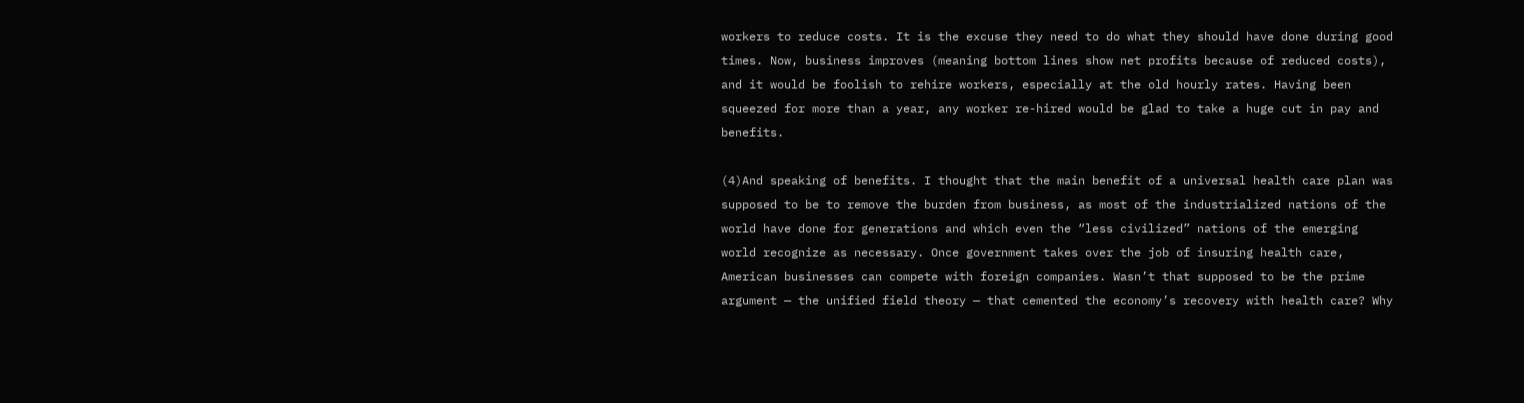workers to reduce costs. It is the excuse they need to do what they should have done during good times. Now, business improves (meaning bottom lines show net profits because of reduced costs), and it would be foolish to rehire workers, especially at the old hourly rates. Having been squeezed for more than a year, any worker re-hired would be glad to take a huge cut in pay and benefits.

(4)And speaking of benefits. I thought that the main benefit of a universal health care plan was supposed to be to remove the burden from business, as most of the industrialized nations of the world have done for generations and which even the “less civilized” nations of the emerging world recognize as necessary. Once government takes over the job of insuring health care, American businesses can compete with foreign companies. Wasn’t that supposed to be the prime argument — the unified field theory — that cemented the economy’s recovery with health care? Why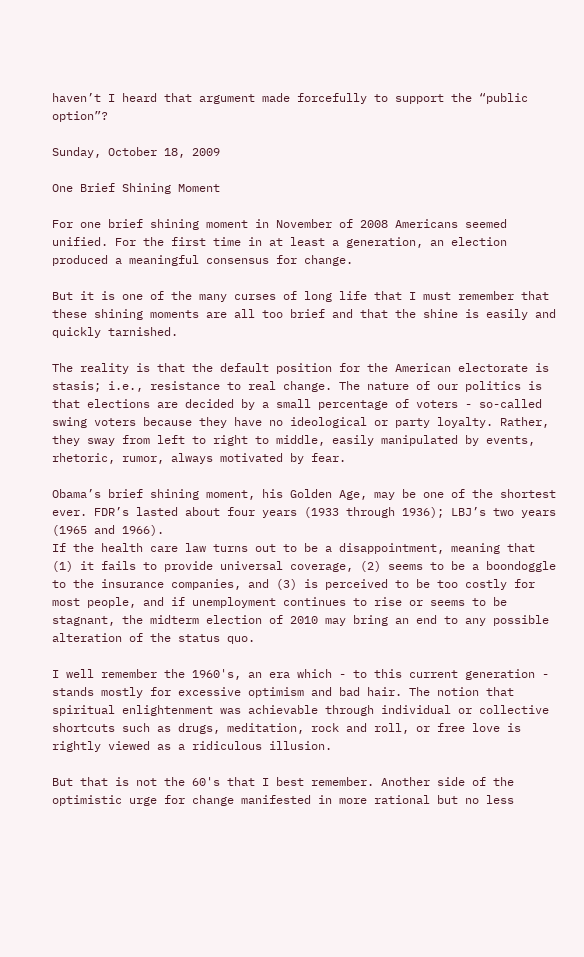haven’t I heard that argument made forcefully to support the “public option”?

Sunday, October 18, 2009

One Brief Shining Moment

For one brief shining moment in November of 2008 Americans seemed unified. For the first time in at least a generation, an election produced a meaningful consensus for change.

But it is one of the many curses of long life that I must remember that these shining moments are all too brief and that the shine is easily and quickly tarnished.

The reality is that the default position for the American electorate is stasis; i.e., resistance to real change. The nature of our politics is that elections are decided by a small percentage of voters - so-called swing voters because they have no ideological or party loyalty. Rather, they sway from left to right to middle, easily manipulated by events, rhetoric, rumor, always motivated by fear.

Obama’s brief shining moment, his Golden Age, may be one of the shortest ever. FDR’s lasted about four years (1933 through 1936); LBJ’s two years (1965 and 1966).
If the health care law turns out to be a disappointment, meaning that (1) it fails to provide universal coverage, (2) seems to be a boondoggle to the insurance companies, and (3) is perceived to be too costly for most people, and if unemployment continues to rise or seems to be stagnant, the midterm election of 2010 may bring an end to any possible alteration of the status quo.

I well remember the 1960's, an era which - to this current generation - stands mostly for excessive optimism and bad hair. The notion that spiritual enlightenment was achievable through individual or collective shortcuts such as drugs, meditation, rock and roll, or free love is rightly viewed as a ridiculous illusion.

But that is not the 60's that I best remember. Another side of the optimistic urge for change manifested in more rational but no less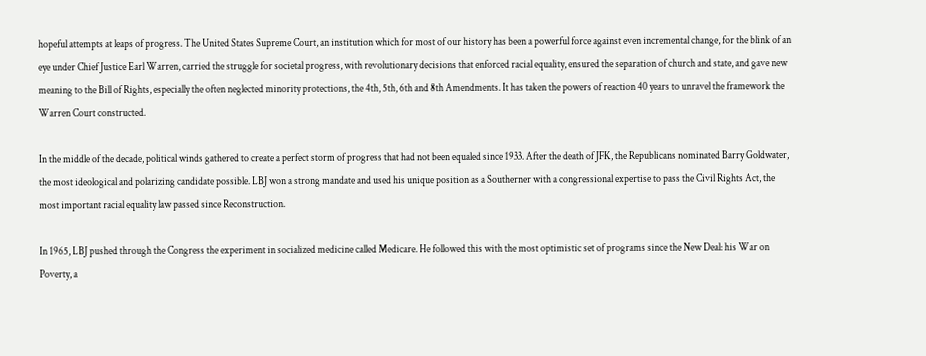hopeful attempts at leaps of progress. The United States Supreme Court, an institution which for most of our history has been a powerful force against even incremental change, for the blink of an eye under Chief Justice Earl Warren, carried the struggle for societal progress, with revolutionary decisions that enforced racial equality, ensured the separation of church and state, and gave new meaning to the Bill of Rights, especially the often neglected minority protections, the 4th, 5th, 6th and 8th Amendments. It has taken the powers of reaction 40 years to unravel the framework the Warren Court constructed.

In the middle of the decade, political winds gathered to create a perfect storm of progress that had not been equaled since 1933. After the death of JFK, the Republicans nominated Barry Goldwater, the most ideological and polarizing candidate possible. LBJ won a strong mandate and used his unique position as a Southerner with a congressional expertise to pass the Civil Rights Act, the most important racial equality law passed since Reconstruction.

In 1965, LBJ pushed through the Congress the experiment in socialized medicine called Medicare. He followed this with the most optimistic set of programs since the New Deal: his War on Poverty, a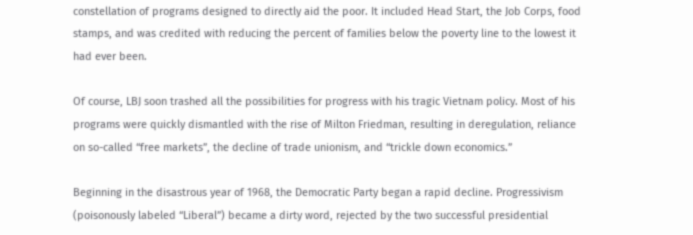constellation of programs designed to directly aid the poor. It included Head Start, the Job Corps, food stamps, and was credited with reducing the percent of families below the poverty line to the lowest it had ever been.

Of course, LBJ soon trashed all the possibilities for progress with his tragic Vietnam policy. Most of his programs were quickly dismantled with the rise of Milton Friedman, resulting in deregulation, reliance on so-called “free markets”, the decline of trade unionism, and “trickle down economics.”

Beginning in the disastrous year of 1968, the Democratic Party began a rapid decline. Progressivism (poisonously labeled “Liberal”) became a dirty word, rejected by the two successful presidential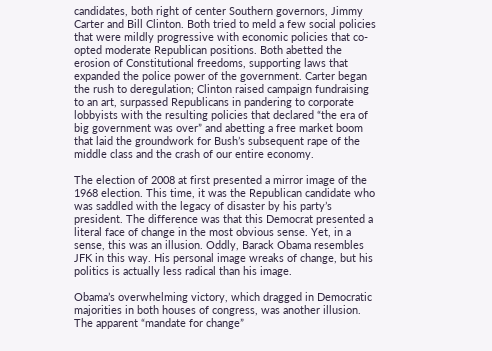candidates, both right of center Southern governors, Jimmy Carter and Bill Clinton. Both tried to meld a few social policies that were mildly progressive with economic policies that co-opted moderate Republican positions. Both abetted the erosion of Constitutional freedoms, supporting laws that expanded the police power of the government. Carter began the rush to deregulation; Clinton raised campaign fundraising to an art, surpassed Republicans in pandering to corporate lobbyists with the resulting policies that declared “the era of big government was over” and abetting a free market boom that laid the groundwork for Bush’s subsequent rape of the middle class and the crash of our entire economy.

The election of 2008 at first presented a mirror image of the 1968 election. This time, it was the Republican candidate who was saddled with the legacy of disaster by his party’s president. The difference was that this Democrat presented a literal face of change in the most obvious sense. Yet, in a sense, this was an illusion. Oddly, Barack Obama resembles JFK in this way. His personal image wreaks of change, but his politics is actually less radical than his image.

Obama’s overwhelming victory, which dragged in Democratic majorities in both houses of congress, was another illusion. The apparent “mandate for change”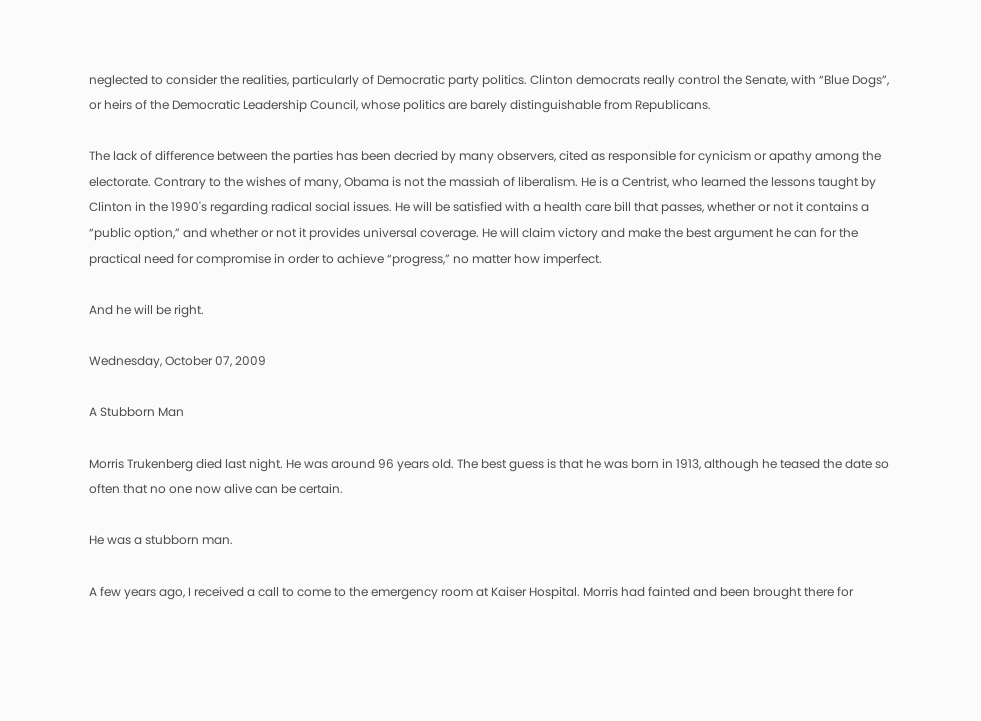neglected to consider the realities, particularly of Democratic party politics. Clinton democrats really control the Senate, with “Blue Dogs”, or heirs of the Democratic Leadership Council, whose politics are barely distinguishable from Republicans.

The lack of difference between the parties has been decried by many observers, cited as responsible for cynicism or apathy among the electorate. Contrary to the wishes of many, Obama is not the massiah of liberalism. He is a Centrist, who learned the lessons taught by Clinton in the 1990's regarding radical social issues. He will be satisfied with a health care bill that passes, whether or not it contains a “public option,” and whether or not it provides universal coverage. He will claim victory and make the best argument he can for the practical need for compromise in order to achieve “progress,” no matter how imperfect.

And he will be right.

Wednesday, October 07, 2009

A Stubborn Man

Morris Trukenberg died last night. He was around 96 years old. The best guess is that he was born in 1913, although he teased the date so often that no one now alive can be certain.

He was a stubborn man.

A few years ago, I received a call to come to the emergency room at Kaiser Hospital. Morris had fainted and been brought there for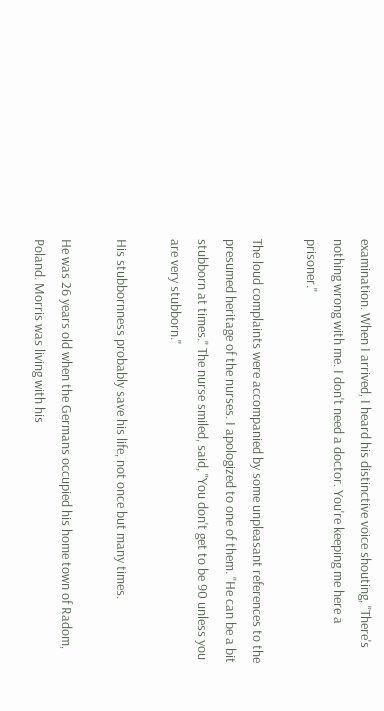examination. When I arrived, I heard his distinctive voice shouting, "There's nothing wrong with me. I don't need a doctor. You're keeping me here a prisoner."

The loud complaints were accompanied by some unpleasant references to the presumed heritage of the nurses. I apologized to one of them. "He can be a bit stubborn at times." The nurse smiled, said, "You don't get to be 90 unless you are very stubborn."

His stubbornness probably save his life, not once but many times.

He was 26 years old when the Germans occupied his home town of Radom, Poland. Morris was living with his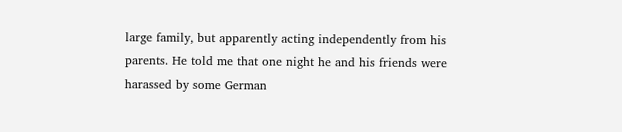large family, but apparently acting independently from his parents. He told me that one night he and his friends were harassed by some German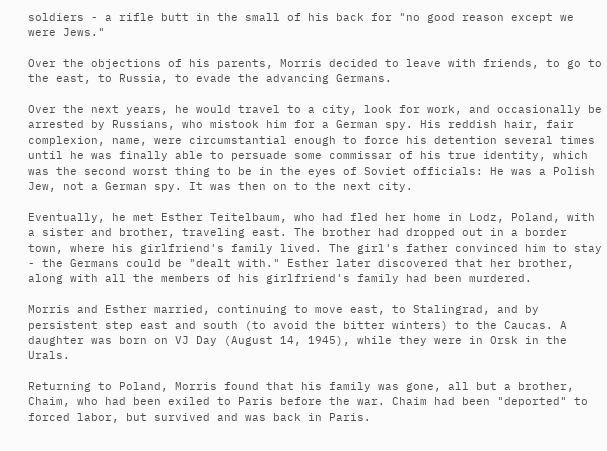soldiers - a rifle butt in the small of his back for "no good reason except we were Jews."

Over the objections of his parents, Morris decided to leave with friends, to go to the east, to Russia, to evade the advancing Germans.

Over the next years, he would travel to a city, look for work, and occasionally be arrested by Russians, who mistook him for a German spy. His reddish hair, fair complexion, name, were circumstantial enough to force his detention several times until he was finally able to persuade some commissar of his true identity, which was the second worst thing to be in the eyes of Soviet officials: He was a Polish Jew, not a German spy. It was then on to the next city.

Eventually, he met Esther Teitelbaum, who had fled her home in Lodz, Poland, with a sister and brother, traveling east. The brother had dropped out in a border town, where his girlfriend's family lived. The girl's father convinced him to stay - the Germans could be "dealt with." Esther later discovered that her brother, along with all the members of his girlfriend's family had been murdered.

Morris and Esther married, continuing to move east, to Stalingrad, and by persistent step east and south (to avoid the bitter winters) to the Caucas. A daughter was born on VJ Day (August 14, 1945), while they were in Orsk in the Urals.

Returning to Poland, Morris found that his family was gone, all but a brother, Chaim, who had been exiled to Paris before the war. Chaim had been "deported" to forced labor, but survived and was back in Paris.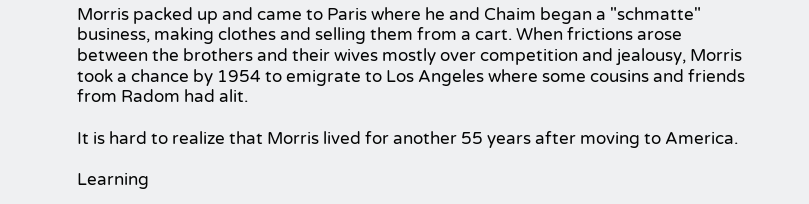Morris packed up and came to Paris where he and Chaim began a "schmatte" business, making clothes and selling them from a cart. When frictions arose between the brothers and their wives mostly over competition and jealousy, Morris took a chance by 1954 to emigrate to Los Angeles where some cousins and friends from Radom had alit.

It is hard to realize that Morris lived for another 55 years after moving to America.

Learning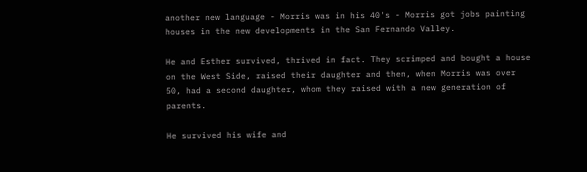another new language - Morris was in his 40's - Morris got jobs painting houses in the new developments in the San Fernando Valley.

He and Esther survived, thrived in fact. They scrimped and bought a house on the West Side, raised their daughter and then, when Morris was over 50, had a second daughter, whom they raised with a new generation of parents.

He survived his wife and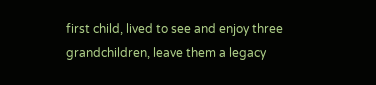first child, lived to see and enjoy three grandchildren, leave them a legacy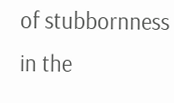of stubbornness in the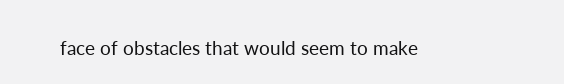face of obstacles that would seem to make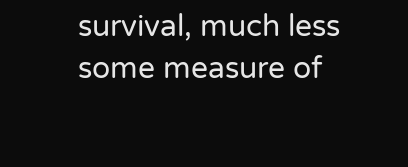survival, much less some measure of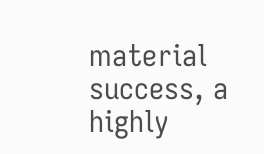material success, a highly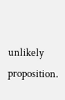unlikely proposition.